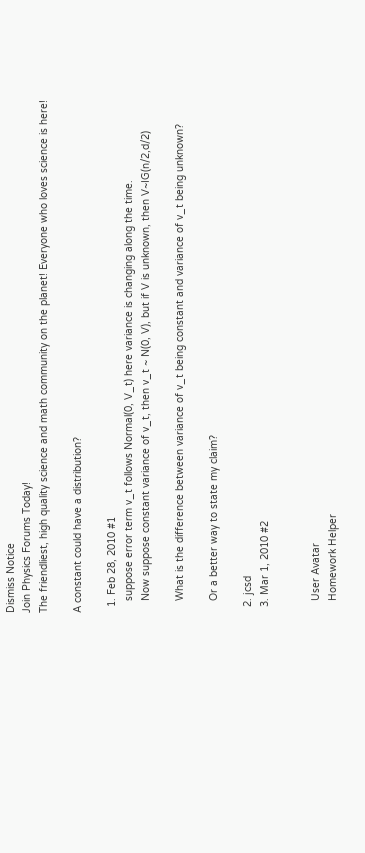Dismiss Notice
Join Physics Forums Today!
The friendliest, high quality science and math community on the planet! Everyone who loves science is here!

A constant could have a distribution?

  1. Feb 28, 2010 #1
    suppose error term v_t follows Normal(0, V_t) here variance is changing along the time.
    Now suppose constant variance of v_t, then v_t ~ N(0, V), but if V is unknown, then V~IG(n/2,d/2)

    What is the difference between variance of v_t being constant and variance of v_t being unknown?

    Or a better way to state my claim?

  2. jcsd
  3. Mar 1, 2010 #2


    User Avatar
    Homework Helper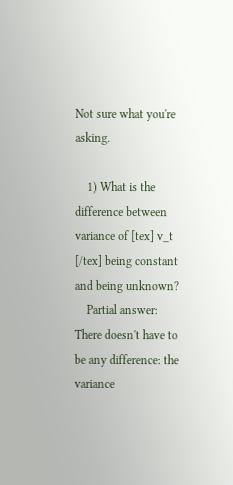Not sure what you're asking.

    1) What is the difference between variance of [tex] v_t [/tex] being constant and being unknown?
    Partial answer: There doesn't have to be any difference: the variance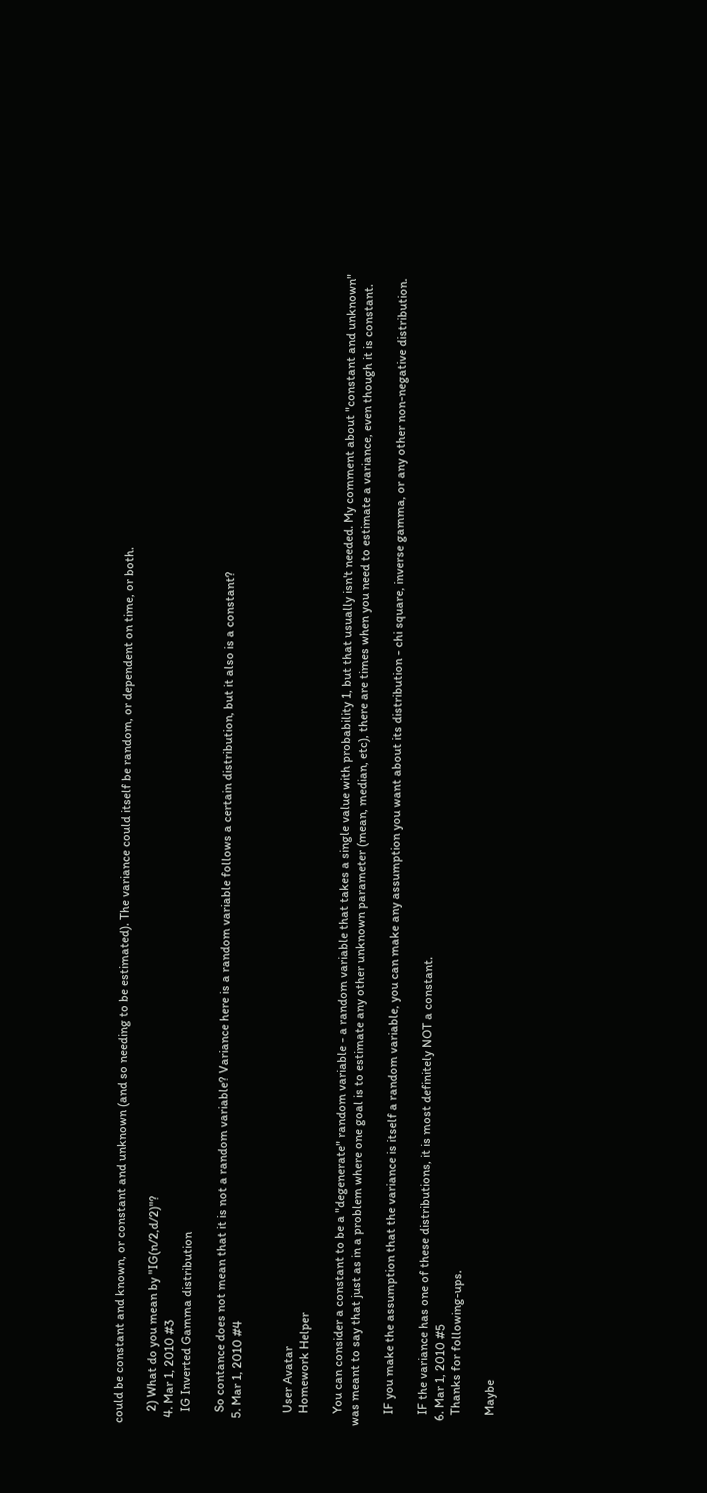could be constant and known, or constant and unknown (and so needing to be estimated). The variance could itself be random, or dependent on time, or both.

    2) What do you mean by "IG(n/2,d/2)"?
  4. Mar 1, 2010 #3
    IG Inverted Gamma distribution

    So contance does not mean that it is not a random variable? Variance here is a random variable follows a certain distribution, but it also is a constant?
  5. Mar 1, 2010 #4


    User Avatar
    Homework Helper

    You can consider a constant to be a "degenerate" random variable - a random variable that takes a single value with probability 1, but that usually isn't needed. My comment about "constant and unknown" was meant to say that just as in a problem where one goal is to estimate any other unknown parameter (mean, median, etc), there are times when you need to estimate a variance, even though it is constant.

    IF you make the assumption that the variance is itself a random variable, you can make any assumption you want about its distribution - chi square, inverse gamma, or any other non-negative distribution.

    IF the variance has one of these distributions, it is most definitely NOT a constant.
  6. Mar 1, 2010 #5
    Thanks for following-ups.

    Maybe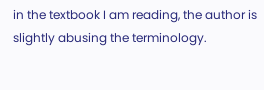in the textbook I am reading, the author is slightly abusing the terminology.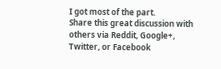I got most of the part.
Share this great discussion with others via Reddit, Google+, Twitter, or Facebook